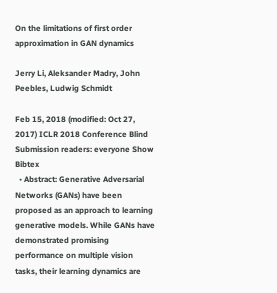On the limitations of first order approximation in GAN dynamics

Jerry Li, Aleksander Madry, John Peebles, Ludwig Schmidt

Feb 15, 2018 (modified: Oct 27, 2017) ICLR 2018 Conference Blind Submission readers: everyone Show Bibtex
  • Abstract: Generative Adversarial Networks (GANs) have been proposed as an approach to learning generative models. While GANs have demonstrated promising performance on multiple vision tasks, their learning dynamics are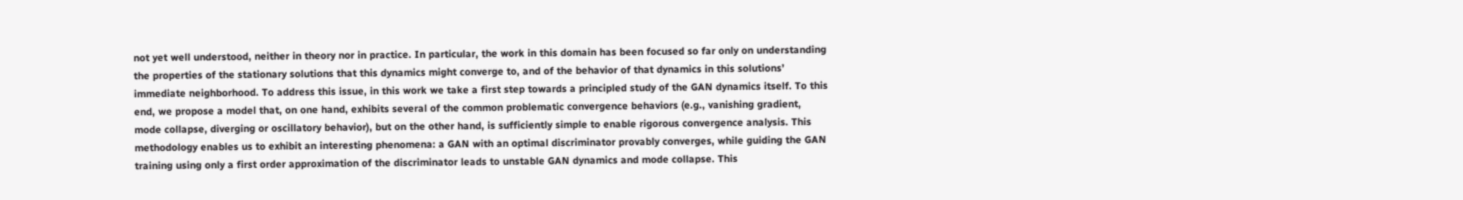not yet well understood, neither in theory nor in practice. In particular, the work in this domain has been focused so far only on understanding the properties of the stationary solutions that this dynamics might converge to, and of the behavior of that dynamics in this solutions’ immediate neighborhood. To address this issue, in this work we take a first step towards a principled study of the GAN dynamics itself. To this end, we propose a model that, on one hand, exhibits several of the common problematic convergence behaviors (e.g., vanishing gradient, mode collapse, diverging or oscillatory behavior), but on the other hand, is sufficiently simple to enable rigorous convergence analysis. This methodology enables us to exhibit an interesting phenomena: a GAN with an optimal discriminator provably converges, while guiding the GAN training using only a first order approximation of the discriminator leads to unstable GAN dynamics and mode collapse. This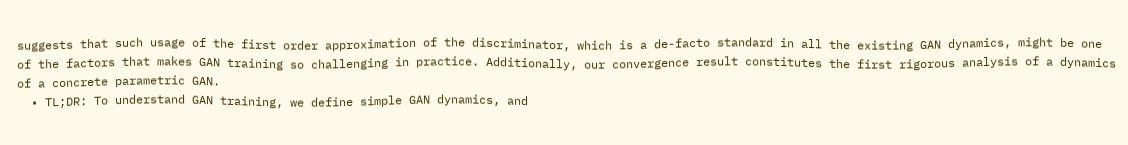suggests that such usage of the first order approximation of the discriminator, which is a de-facto standard in all the existing GAN dynamics, might be one of the factors that makes GAN training so challenging in practice. Additionally, our convergence result constitutes the first rigorous analysis of a dynamics of a concrete parametric GAN.
  • TL;DR: To understand GAN training, we define simple GAN dynamics, and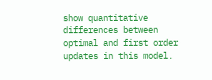show quantitative differences between optimal and first order updates in this model.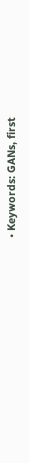• Keywords: GANs, first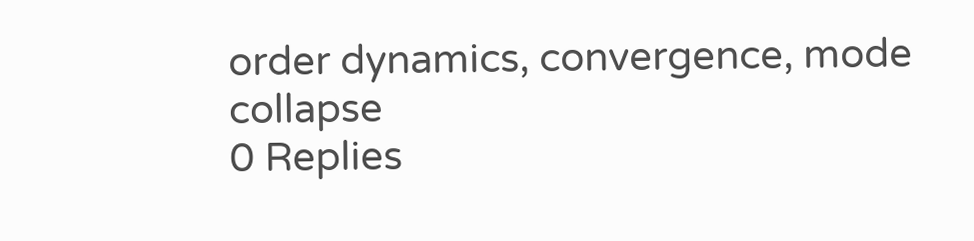order dynamics, convergence, mode collapse
0 Replies